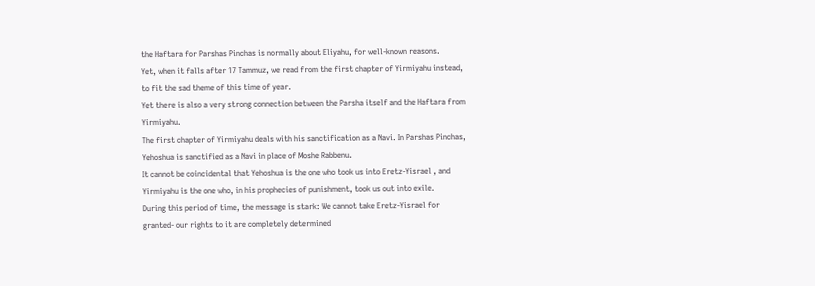the Haftara for Parshas Pinchas is normally about Eliyahu, for well-known reasons.
Yet, when it falls after 17 Tammuz, we read from the first chapter of Yirmiyahu instead, to fit the sad theme of this time of year.
Yet there is also a very strong connection between the Parsha itself and the Haftara from Yirmiyahu.
The first chapter of Yirmiyahu deals with his sanctification as a Navi. In Parshas Pinchas, Yehoshua is sanctified as a Navi in place of Moshe Rabbenu.
It cannot be coincidental that Yehoshua is the one who took us into Eretz-Yisrael , and Yirmiyahu is the one who, in his prophecies of punishment, took us out into exile.
During this period of time, the message is stark: We cannot take Eretz-Yisrael for granted- our rights to it are completely determined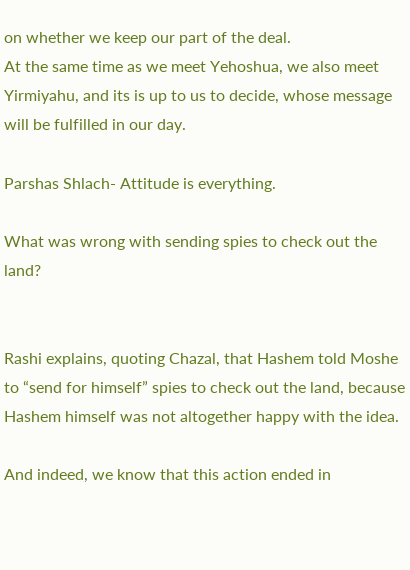on whether we keep our part of the deal.
At the same time as we meet Yehoshua, we also meet Yirmiyahu, and its is up to us to decide, whose message will be fulfilled in our day.

Parshas Shlach- Attitude is everything.

What was wrong with sending spies to check out the land?


Rashi explains, quoting Chazal, that Hashem told Moshe to “send for himself” spies to check out the land, because Hashem himself was not altogether happy with the idea.

And indeed, we know that this action ended in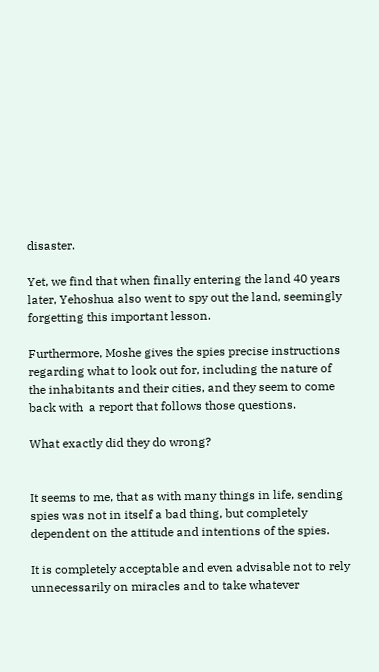disaster.

Yet, we find that when finally entering the land 40 years later, Yehoshua also went to spy out the land, seemingly forgetting this important lesson.

Furthermore, Moshe gives the spies precise instructions regarding what to look out for, including the nature of the inhabitants and their cities, and they seem to come back with  a report that follows those questions.

What exactly did they do wrong?


It seems to me, that as with many things in life, sending spies was not in itself a bad thing, but completely dependent on the attitude and intentions of the spies.

It is completely acceptable and even advisable not to rely unnecessarily on miracles and to take whatever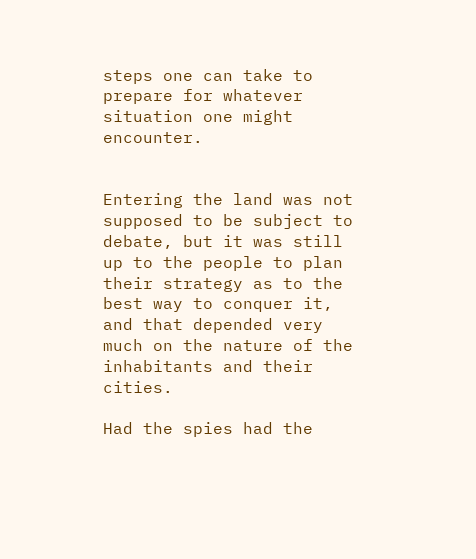steps one can take to prepare for whatever situation one might encounter.


Entering the land was not supposed to be subject to debate, but it was still up to the people to plan their strategy as to the best way to conquer it, and that depended very much on the nature of the inhabitants and their cities.

Had the spies had the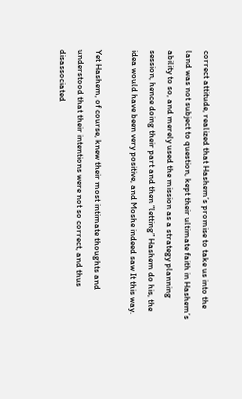correct attitude, realized that Hashem’s promise to take us into the land was not subject to question, kept their ultimate faith in Hashem’s ability to so, and merely used the mission as a strategy planning session, hence doing their part and then “letting” Hashem do his, the idea would have been very positive, and Moshe indeed saw It this way.

Yet Hashem, of course, knew their most intimate thoughts and understood that their intentions were not so correct, and thus disassociated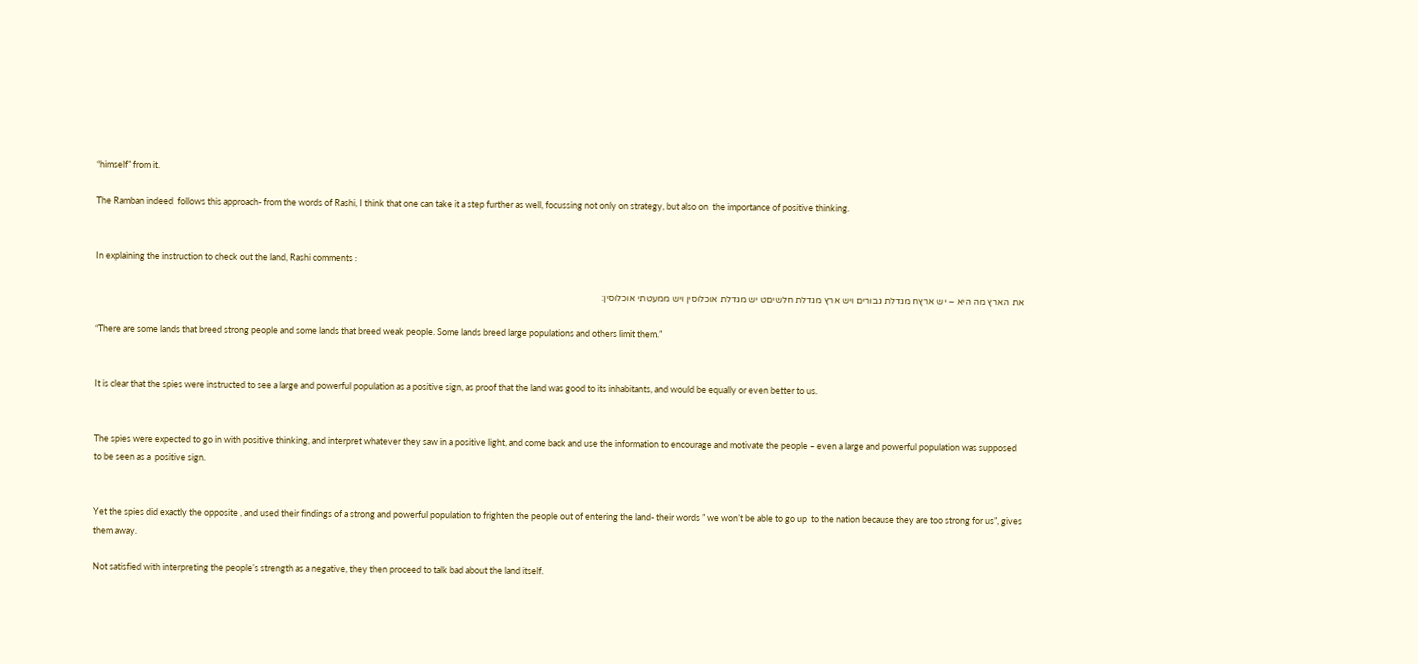“himself” from it.

The Ramban indeed  follows this approach- from the words of Rashi, I think that one can take it a step further as well, focussing not only on strategy, but also on  the importance of positive thinking.


In explaining the instruction to check out the land, Rashi comments :

את הארץ מה היא – יש ארץח מגדלת גבורים ויש ארץ מגדלת חלשיםט יש מגדלת אוכלוסין ויש ממעטתי אוכלוסין:

“There are some lands that breed strong people and some lands that breed weak people. Some lands breed large populations and others limit them.”


It is clear that the spies were instructed to see a large and powerful population as a positive sign, as proof that the land was good to its inhabitants, and would be equally or even better to us.


The spies were expected to go in with positive thinking, and interpret whatever they saw in a positive light, and come back and use the information to encourage and motivate the people – even a large and powerful population was supposed to be seen as a  positive sign.


Yet the spies did exactly the opposite , and used their findings of a strong and powerful population to frighten the people out of entering the land- their words ” we won’t be able to go up  to the nation because they are too strong for us”, gives them away.

Not satisfied with interpreting the people’s strength as a negative, they then proceed to talk bad about the land itself.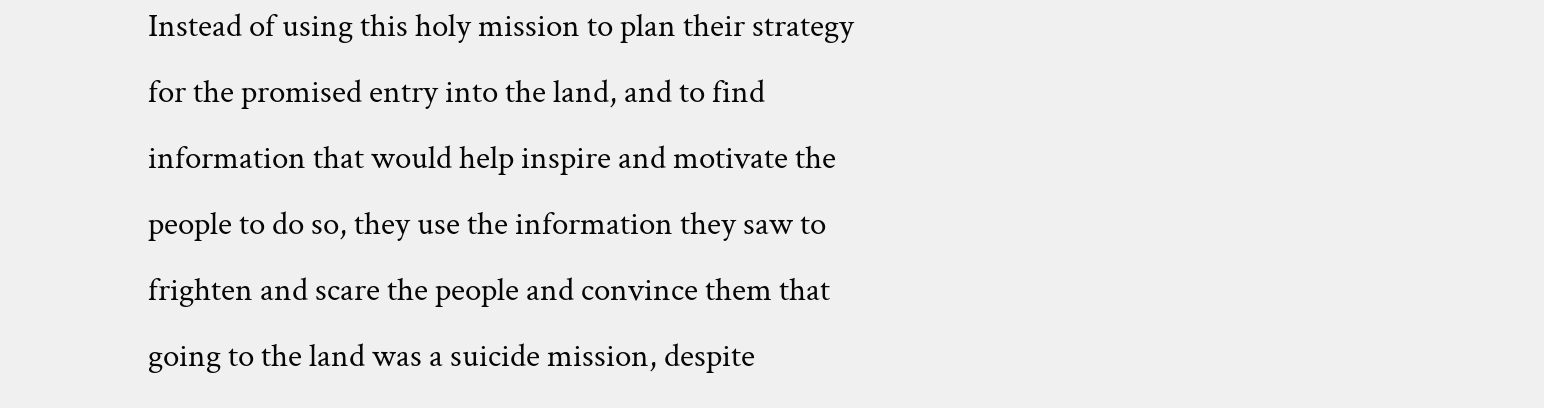Instead of using this holy mission to plan their strategy for the promised entry into the land, and to find information that would help inspire and motivate the people to do so, they use the information they saw to frighten and scare the people and convince them that going to the land was a suicide mission, despite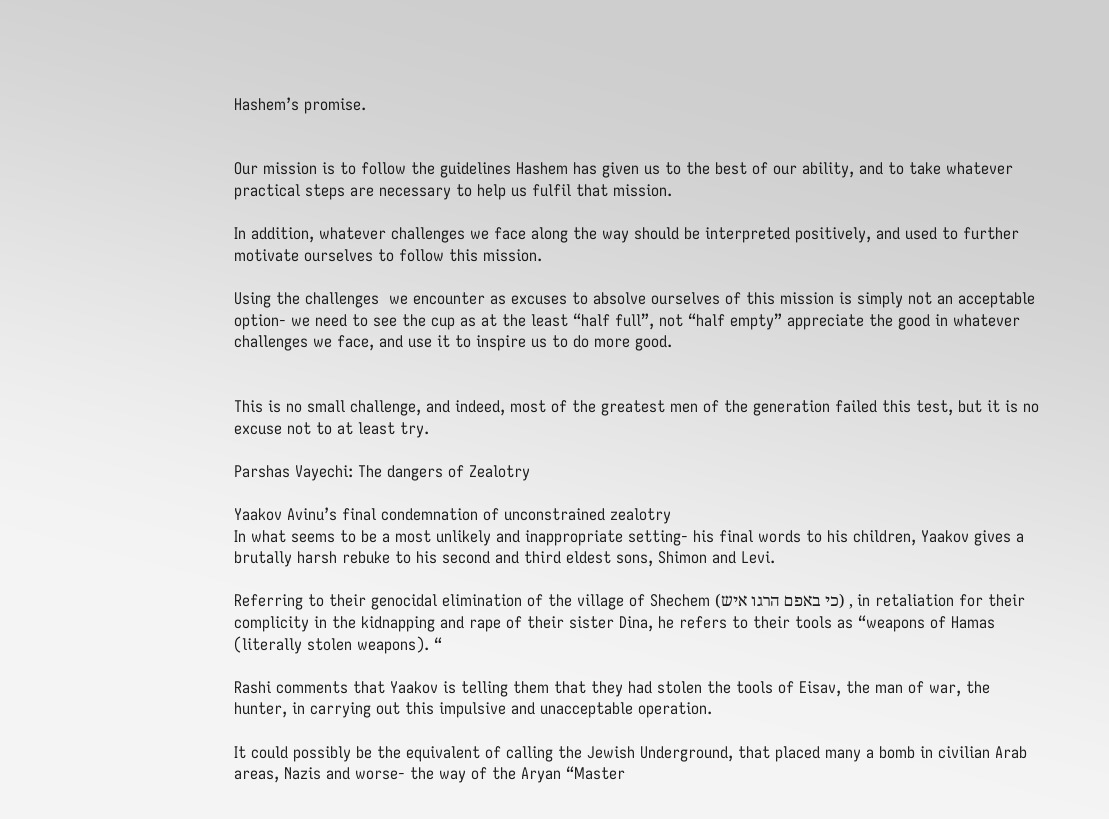Hashem’s promise.


Our mission is to follow the guidelines Hashem has given us to the best of our ability, and to take whatever practical steps are necessary to help us fulfil that mission.

In addition, whatever challenges we face along the way should be interpreted positively, and used to further motivate ourselves to follow this mission.

Using the challenges  we encounter as excuses to absolve ourselves of this mission is simply not an acceptable option- we need to see the cup as at the least “half full”, not “half empty” appreciate the good in whatever challenges we face, and use it to inspire us to do more good.


This is no small challenge, and indeed, most of the greatest men of the generation failed this test, but it is no excuse not to at least try.

Parshas Vayechi: The dangers of Zealotry

Yaakov Avinu’s final condemnation of unconstrained zealotry
In what seems to be a most unlikely and inappropriate setting- his final words to his children, Yaakov gives a brutally harsh rebuke to his second and third eldest sons, Shimon and Levi.

Referring to their genocidal elimination of the village of Shechem (כי באפם הרגו איש) , in retaliation for their complicity in the kidnapping and rape of their sister Dina, he refers to their tools as “weapons of Hamas (literally stolen weapons). “

Rashi comments that Yaakov is telling them that they had stolen the tools of Eisav, the man of war, the hunter, in carrying out this impulsive and unacceptable operation.

It could possibly be the equivalent of calling the Jewish Underground, that placed many a bomb in civilian Arab areas, Nazis and worse- the way of the Aryan “Master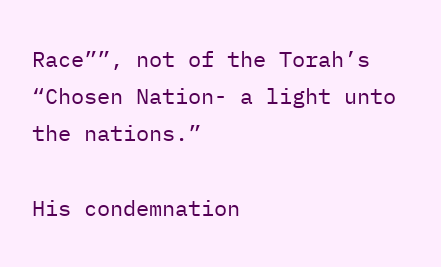Race””, not of the Torah’s “Chosen Nation- a light unto the nations.”

His condemnation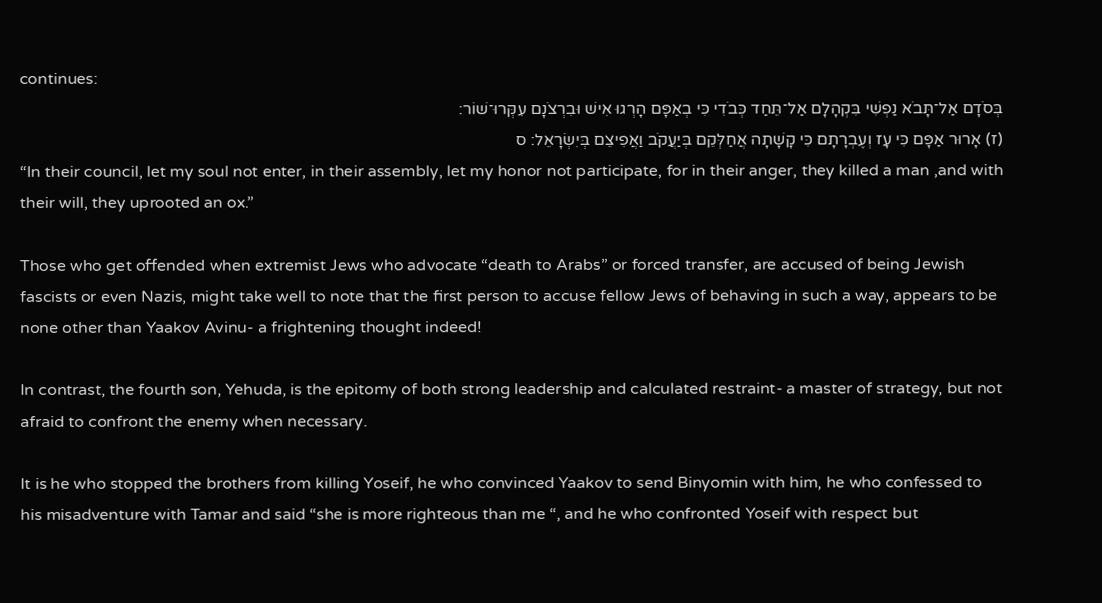continues:
בְּסֹדָם אַל־תָּבֹא נַפְשִׁי בִּקְהָלָם אַל־תֵּחַד כְּבֹדִי כִּי בְאַפָּם הָרְגוּ אִישׁ וּבִרְצֹנָם עִקְּרוּ־שׁוֹר:
(ז) אָרוּר אַפָּם כִּי עָז וְעֶבְרָתָם כִּי קָשָׁתָה אֲחַלְּקֵם בְּיַעֲקֹב וַאֲפִיצֵם בְּיִשְׂרָאֵל: ס
“In their council, let my soul not enter, in their assembly, let my honor not participate, for in their anger, they killed a man ,and with their will, they uprooted an ox.”

Those who get offended when extremist Jews who advocate “death to Arabs” or forced transfer, are accused of being Jewish fascists or even Nazis, might take well to note that the first person to accuse fellow Jews of behaving in such a way, appears to be none other than Yaakov Avinu- a frightening thought indeed!

In contrast, the fourth son, Yehuda, is the epitomy of both strong leadership and calculated restraint- a master of strategy, but not afraid to confront the enemy when necessary.

It is he who stopped the brothers from killing Yoseif, he who convinced Yaakov to send Binyomin with him, he who confessed to his misadventure with Tamar and said “she is more righteous than me “, and he who confronted Yoseif with respect but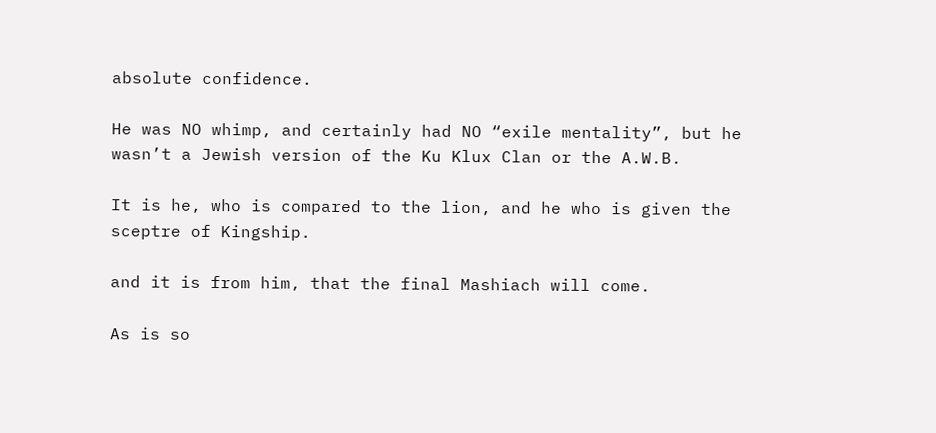absolute confidence.

He was NO whimp, and certainly had NO “exile mentality”, but he wasn’t a Jewish version of the Ku Klux Clan or the A.W.B.

It is he, who is compared to the lion, and he who is given the sceptre of Kingship.

and it is from him, that the final Mashiach will come.

As is so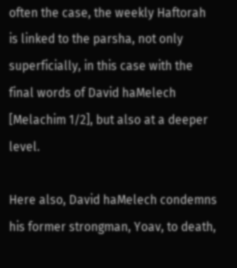often the case, the weekly Haftorah is linked to the parsha, not only superficially, in this case with the final words of David haMelech [Melachim 1/2], but also at a deeper level.

Here also, David haMelech condemns his former strongman, Yoav, to death,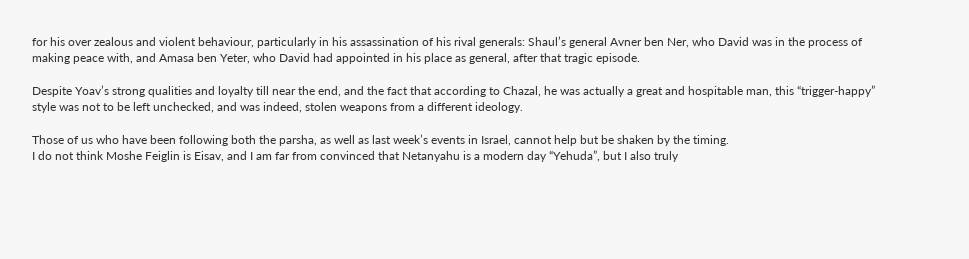for his over zealous and violent behaviour, particularly in his assassination of his rival generals: Shaul’s general Avner ben Ner, who David was in the process of making peace with, and Amasa ben Yeter, who David had appointed in his place as general, after that tragic episode.

Despite Yoav’s strong qualities and loyalty till near the end, and the fact that according to Chazal, he was actually a great and hospitable man, this “trigger-happy” style was not to be left unchecked, and was indeed, stolen weapons from a different ideology.

Those of us who have been following both the parsha, as well as last week’s events in Israel, cannot help but be shaken by the timing.
I do not think Moshe Feiglin is Eisav, and I am far from convinced that Netanyahu is a modern day “Yehuda”, but I also truly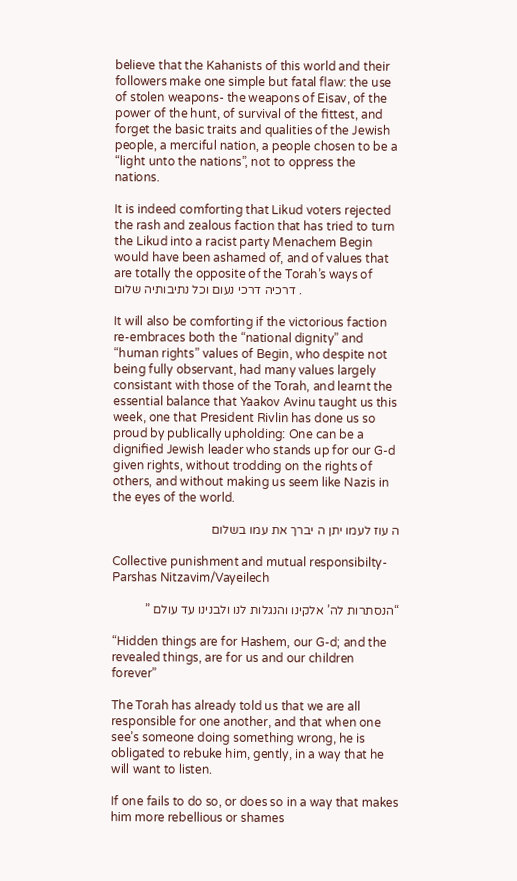believe that the Kahanists of this world and their followers make one simple but fatal flaw: the use of stolen weapons- the weapons of Eisav, of the power of the hunt, of survival of the fittest, and forget the basic traits and qualities of the Jewish people, a merciful nation, a people chosen to be a “light unto the nations”, not to oppress the nations.

It is indeed comforting that Likud voters rejected the rash and zealous faction that has tried to turn the Likud into a racist party Menachem Begin would have been ashamed of, and of values that are totally the opposite of the Torah’s ways of דרכיה דרכי נעום וכל נתיבותיה שלום .

It will also be comforting if the victorious faction re-embraces both the “national dignity” and “human rights” values of Begin, who despite not being fully observant, had many values largely consistant with those of the Torah, and learnt the essential balance that Yaakov Avinu taught us this week, one that President Rivlin has done us so proud by publically upholding: One can be a dignified Jewish leader who stands up for our G-d given rights, without trodding on the rights of others, and without making us seem like Nazis in the eyes of the world.

ה עוז לעמו יתן ה יברך את עמו בשלום

Collective punishment and mutual responsibilty-Parshas Nitzavim/Vayeilech

“הנסתרות לה’ אלקינו והנגלות לנו ולבנינו עד עולם ”

“Hidden things are for Hashem, our G-d; and the revealed things, are for us and our children forever”

The Torah has already told us that we are all responsible for one another, and that when one see’s someone doing something wrong, he is obligated to rebuke him, gently, in a way that he will want to listen.

If one fails to do so, or does so in a way that makes him more rebellious or shames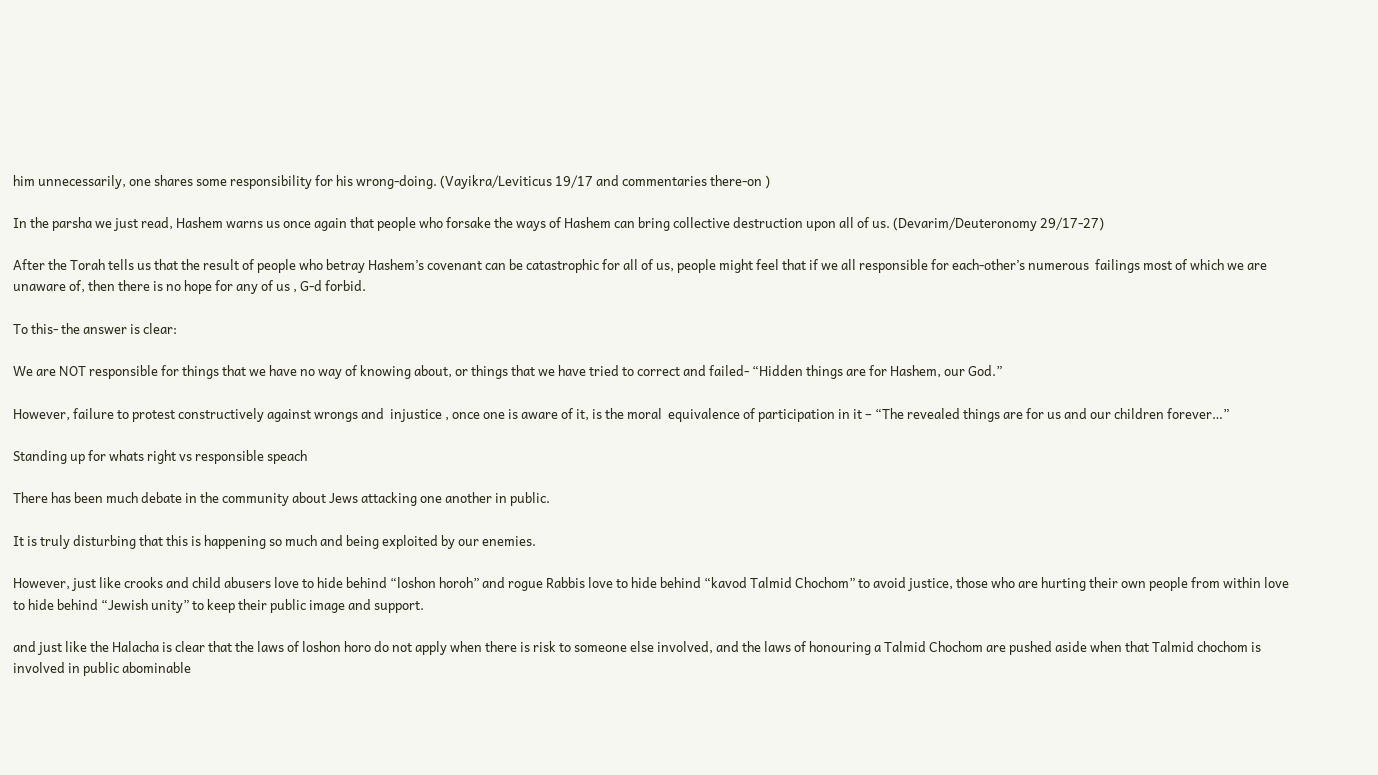him unnecessarily, one shares some responsibility for his wrong-doing. (Vayikra/Leviticus 19/17 and commentaries there-on )

In the parsha we just read, Hashem warns us once again that people who forsake the ways of Hashem can bring collective destruction upon all of us. (Devarim/Deuteronomy 29/17-27)

After the Torah tells us that the result of people who betray Hashem’s covenant can be catastrophic for all of us, people might feel that if we all responsible for each-other’s numerous  failings most of which we are  unaware of, then there is no hope for any of us , G-d forbid.

To this- the answer is clear:

We are NOT responsible for things that we have no way of knowing about, or things that we have tried to correct and failed- “Hidden things are for Hashem, our God.”

However, failure to protest constructively against wrongs and  injustice , once one is aware of it, is the moral  equivalence of participation in it – “The revealed things are for us and our children forever…”

Standing up for whats right vs responsible speach

There has been much debate in the community about Jews attacking one another in public.

It is truly disturbing that this is happening so much and being exploited by our enemies.

However, just like crooks and child abusers love to hide behind “loshon horoh” and rogue Rabbis love to hide behind “kavod Talmid Chochom” to avoid justice, those who are hurting their own people from within love to hide behind “Jewish unity” to keep their public image and support.

and just like the Halacha is clear that the laws of loshon horo do not apply when there is risk to someone else involved, and the laws of honouring a Talmid Chochom are pushed aside when that Talmid chochom is involved in public abominable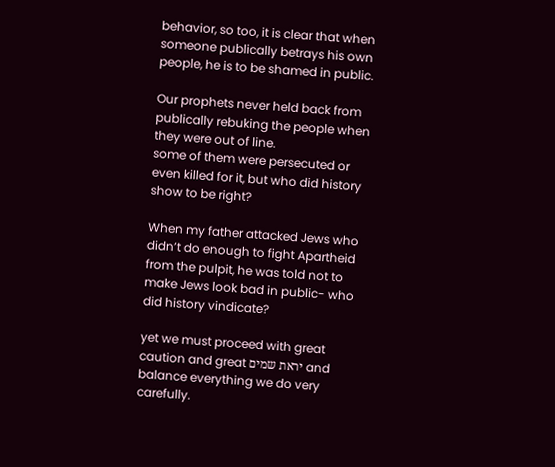behavior, so too, it is clear that when someone publically betrays his own people, he is to be shamed in public.

Our prophets never held back from publically rebuking the people when they were out of line.
some of them were persecuted or even killed for it, but who did history show to be right?

When my father attacked Jews who didn’t do enough to fight Apartheid from the pulpit, he was told not to make Jews look bad in public- who did history vindicate?

yet we must proceed with great caution and great יראת שמים and balance everything we do very carefully.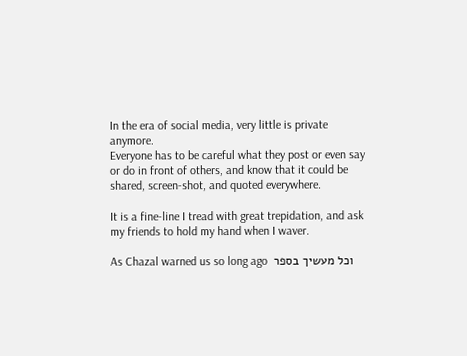In the era of social media, very little is private anymore.
Everyone has to be careful what they post or even say or do in front of others, and know that it could be shared, screen-shot, and quoted everywhere.

It is a fine-line I tread with great trepidation, and ask my friends to hold my hand when I waver.

As Chazal warned us so long ago  וכל מעשיך בספר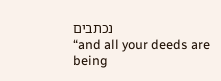נכתבים
“and all your deeds are being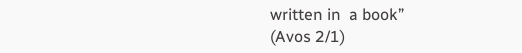written in  a book”
(Avos 2/1)